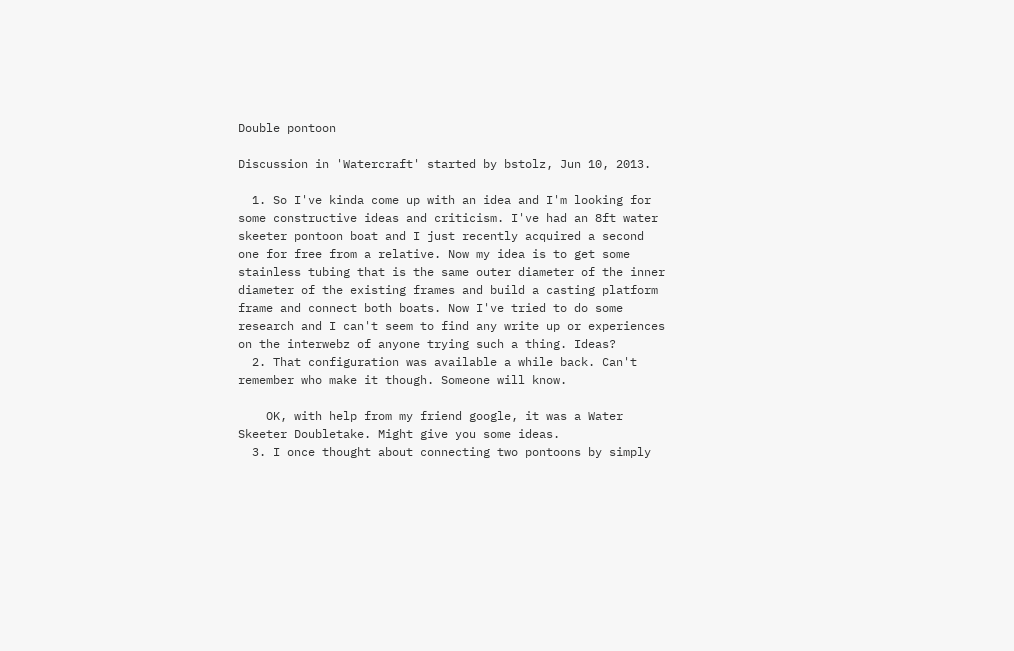Double pontoon

Discussion in 'Watercraft' started by bstolz, Jun 10, 2013.

  1. So I've kinda come up with an idea and I'm looking for some constructive ideas and criticism. I've had an 8ft water skeeter pontoon boat and I just recently acquired a second one for free from a relative. Now my idea is to get some stainless tubing that is the same outer diameter of the inner diameter of the existing frames and build a casting platform frame and connect both boats. Now I've tried to do some research and I can't seem to find any write up or experiences on the interwebz of anyone trying such a thing. Ideas?
  2. That configuration was available a while back. Can't remember who make it though. Someone will know.

    OK, with help from my friend google, it was a Water Skeeter Doubletake. Might give you some ideas.
  3. I once thought about connecting two pontoons by simply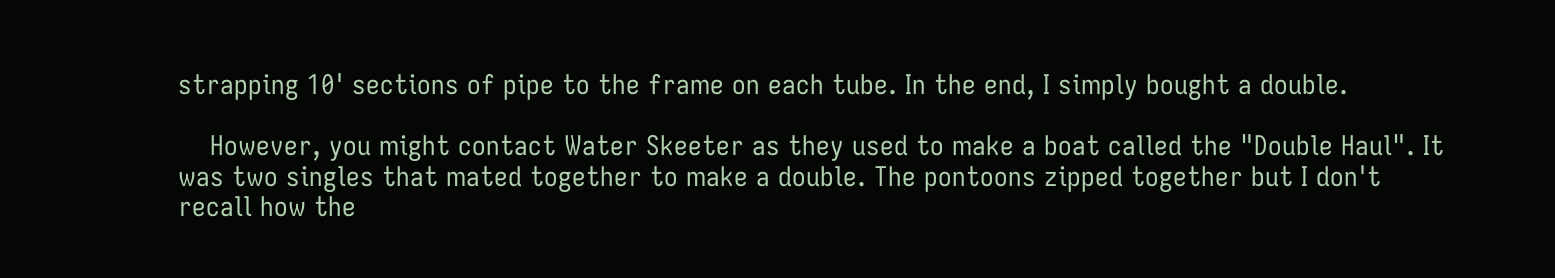strapping 10' sections of pipe to the frame on each tube. In the end, I simply bought a double.

    However, you might contact Water Skeeter as they used to make a boat called the "Double Haul". It was two singles that mated together to make a double. The pontoons zipped together but I don't recall how the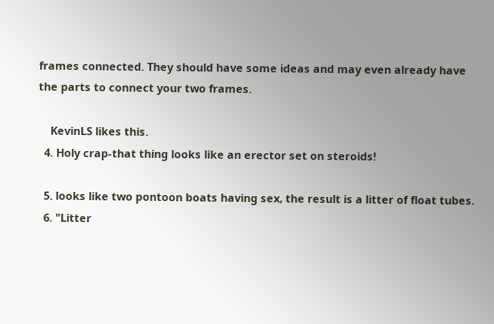frames connected. They should have some ideas and may even already have the parts to connect your two frames.

    KevinLS likes this.
  4. Holy crap-that thing looks like an erector set on steroids!

  5. looks like two pontoon boats having sex, the result is a litter of float tubes.
  6. "Litter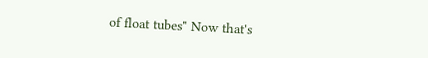of float tubes" Now that's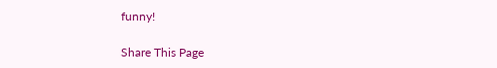funny!

Share This Page